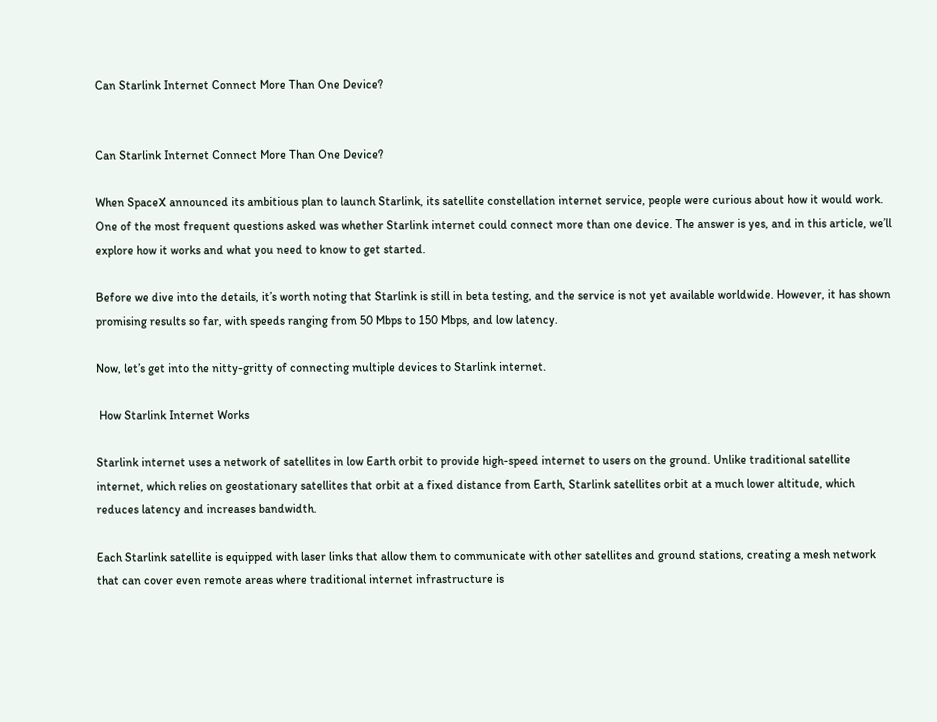Can Starlink Internet Connect More Than One Device?


Can Starlink Internet Connect More Than One Device?

When SpaceX announced its ambitious plan to launch Starlink, its satellite constellation internet service, people were curious about how it would work. One of the most frequent questions asked was whether Starlink internet could connect more than one device. The answer is yes, and in this article, we’ll explore how it works and what you need to know to get started.

Before we dive into the details, it’s worth noting that Starlink is still in beta testing, and the service is not yet available worldwide. However, it has shown promising results so far, with speeds ranging from 50 Mbps to 150 Mbps, and low latency.

Now, let’s get into the nitty-gritty of connecting multiple devices to Starlink internet.

 How Starlink Internet Works

Starlink internet uses a network of satellites in low Earth orbit to provide high-speed internet to users on the ground. Unlike traditional satellite internet, which relies on geostationary satellites that orbit at a fixed distance from Earth, Starlink satellites orbit at a much lower altitude, which reduces latency and increases bandwidth.

Each Starlink satellite is equipped with laser links that allow them to communicate with other satellites and ground stations, creating a mesh network that can cover even remote areas where traditional internet infrastructure is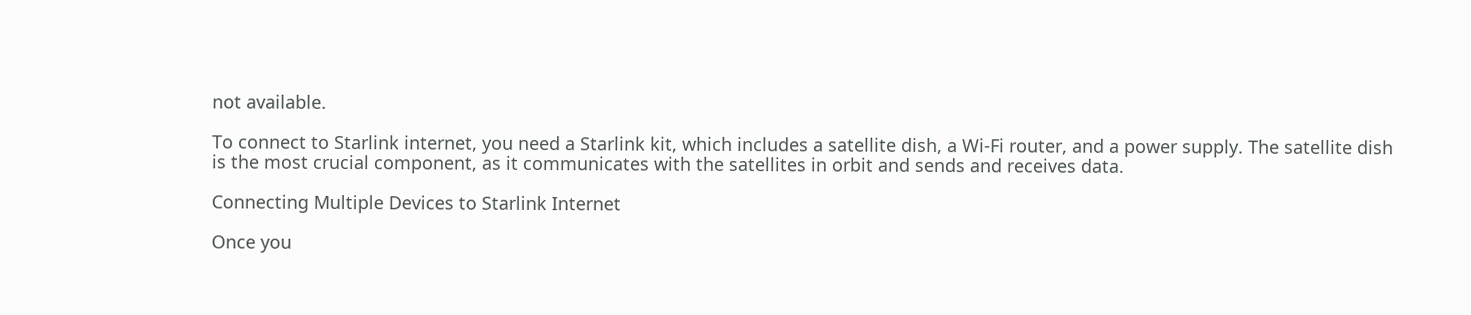not available.

To connect to Starlink internet, you need a Starlink kit, which includes a satellite dish, a Wi-Fi router, and a power supply. The satellite dish is the most crucial component, as it communicates with the satellites in orbit and sends and receives data.

Connecting Multiple Devices to Starlink Internet

Once you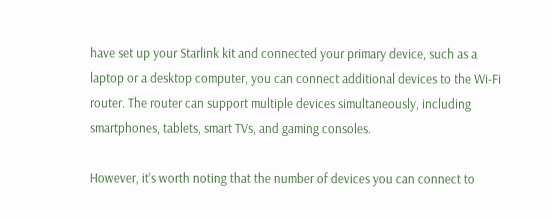have set up your Starlink kit and connected your primary device, such as a laptop or a desktop computer, you can connect additional devices to the Wi-Fi router. The router can support multiple devices simultaneously, including smartphones, tablets, smart TVs, and gaming consoles.

However, it’s worth noting that the number of devices you can connect to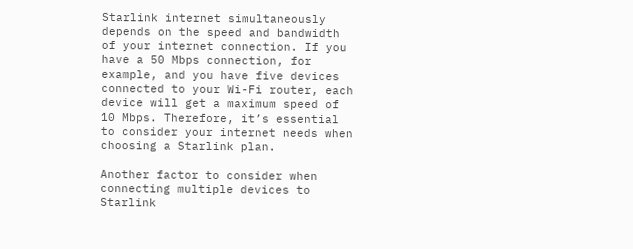Starlink internet simultaneously depends on the speed and bandwidth of your internet connection. If you have a 50 Mbps connection, for example, and you have five devices connected to your Wi-Fi router, each device will get a maximum speed of 10 Mbps. Therefore, it’s essential to consider your internet needs when choosing a Starlink plan.

Another factor to consider when connecting multiple devices to Starlink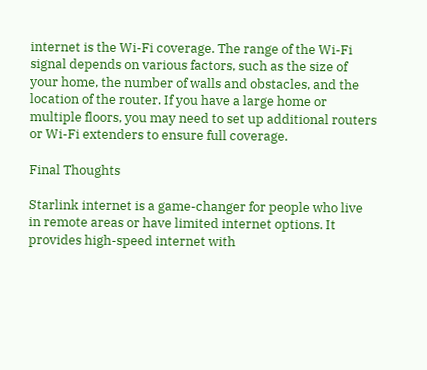internet is the Wi-Fi coverage. The range of the Wi-Fi signal depends on various factors, such as the size of your home, the number of walls and obstacles, and the location of the router. If you have a large home or multiple floors, you may need to set up additional routers or Wi-Fi extenders to ensure full coverage.

Final Thoughts

Starlink internet is a game-changer for people who live in remote areas or have limited internet options. It provides high-speed internet with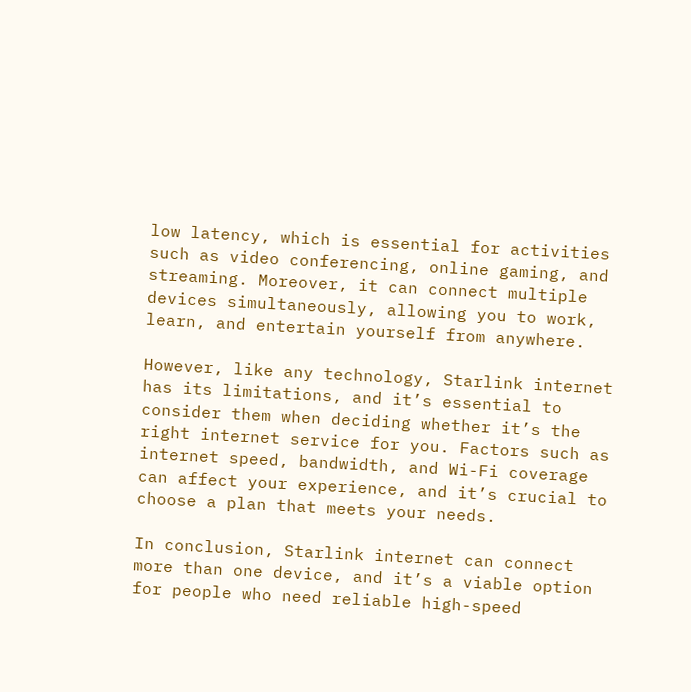low latency, which is essential for activities such as video conferencing, online gaming, and streaming. Moreover, it can connect multiple devices simultaneously, allowing you to work, learn, and entertain yourself from anywhere.

However, like any technology, Starlink internet has its limitations, and it’s essential to consider them when deciding whether it’s the right internet service for you. Factors such as internet speed, bandwidth, and Wi-Fi coverage can affect your experience, and it’s crucial to choose a plan that meets your needs.

In conclusion, Starlink internet can connect more than one device, and it’s a viable option for people who need reliable high-speed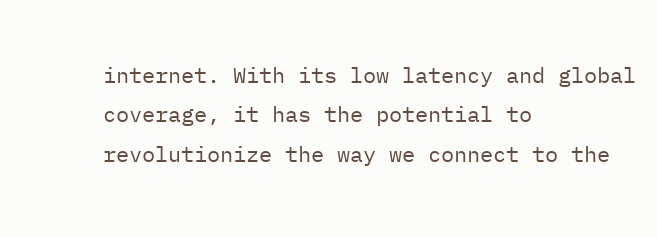internet. With its low latency and global coverage, it has the potential to revolutionize the way we connect to the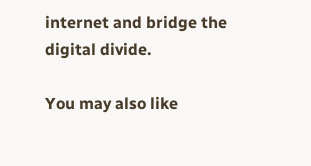internet and bridge the digital divide.

You may also like